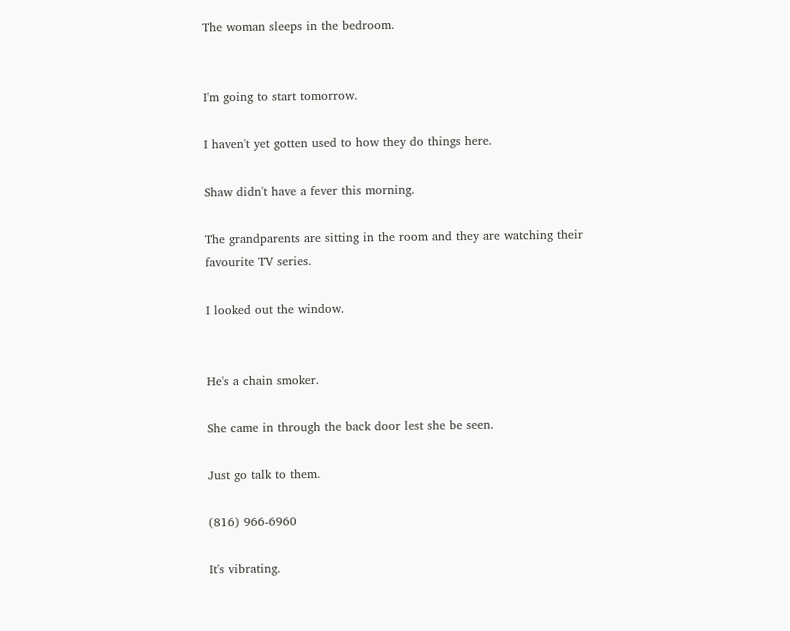The woman sleeps in the bedroom.


I'm going to start tomorrow.

I haven't yet gotten used to how they do things here.

Shaw didn't have a fever this morning.

The grandparents are sitting in the room and they are watching their favourite TV series.

I looked out the window.


He's a chain smoker.

She came in through the back door lest she be seen.

Just go talk to them.

(816) 966-6960

It's vibrating.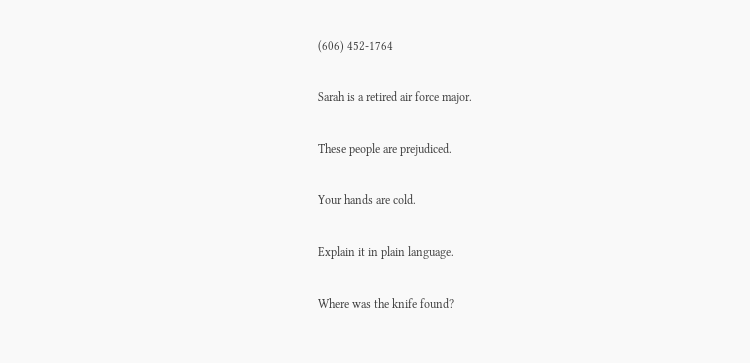(606) 452-1764

Sarah is a retired air force major.

These people are prejudiced.

Your hands are cold.

Explain it in plain language.

Where was the knife found?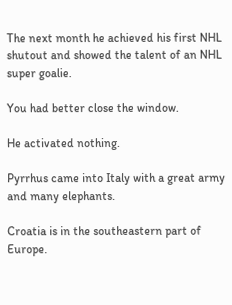The next month he achieved his first NHL shutout and showed the talent of an NHL super goalie.

You had better close the window.

He activated nothing.

Pyrrhus came into Italy with a great army and many elephants.

Croatia is in the southeastern part of Europe.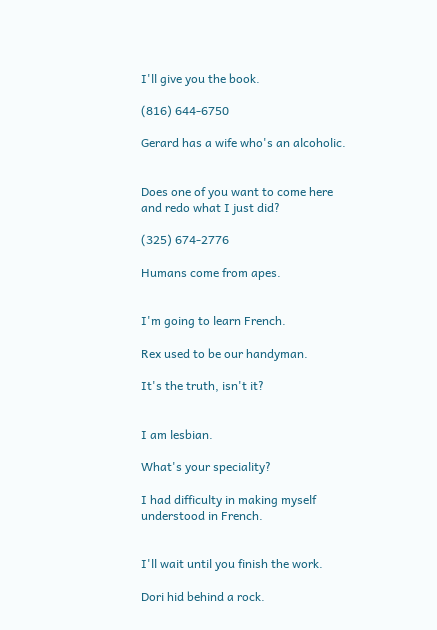I'll give you the book.

(816) 644-6750

Gerard has a wife who's an alcoholic.


Does one of you want to come here and redo what I just did?

(325) 674-2776

Humans come from apes.


I'm going to learn French.

Rex used to be our handyman.

It's the truth, isn't it?


I am lesbian.

What's your speciality?

I had difficulty in making myself understood in French.


I'll wait until you finish the work.

Dori hid behind a rock.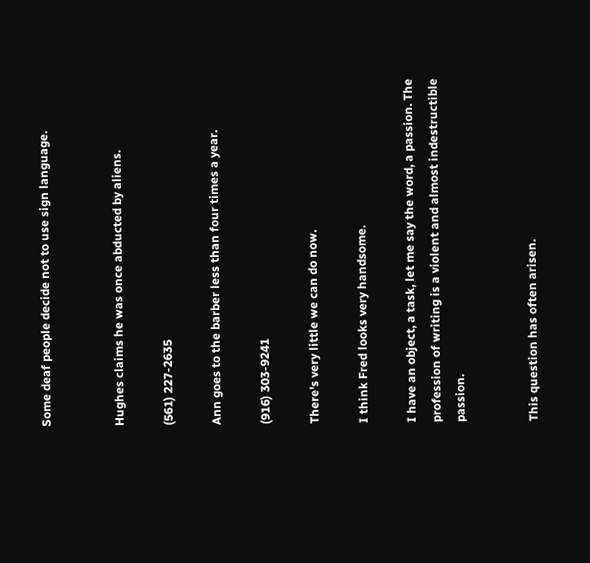Some deaf people decide not to use sign language.


Hughes claims he was once abducted by aliens.

(561) 227-2635

Ann goes to the barber less than four times a year.

(916) 303-9241

There's very little we can do now.

I think Fred looks very handsome.

I have an object, a task, let me say the word, a passion. The profession of writing is a violent and almost indestructible passion.


This question has often arisen.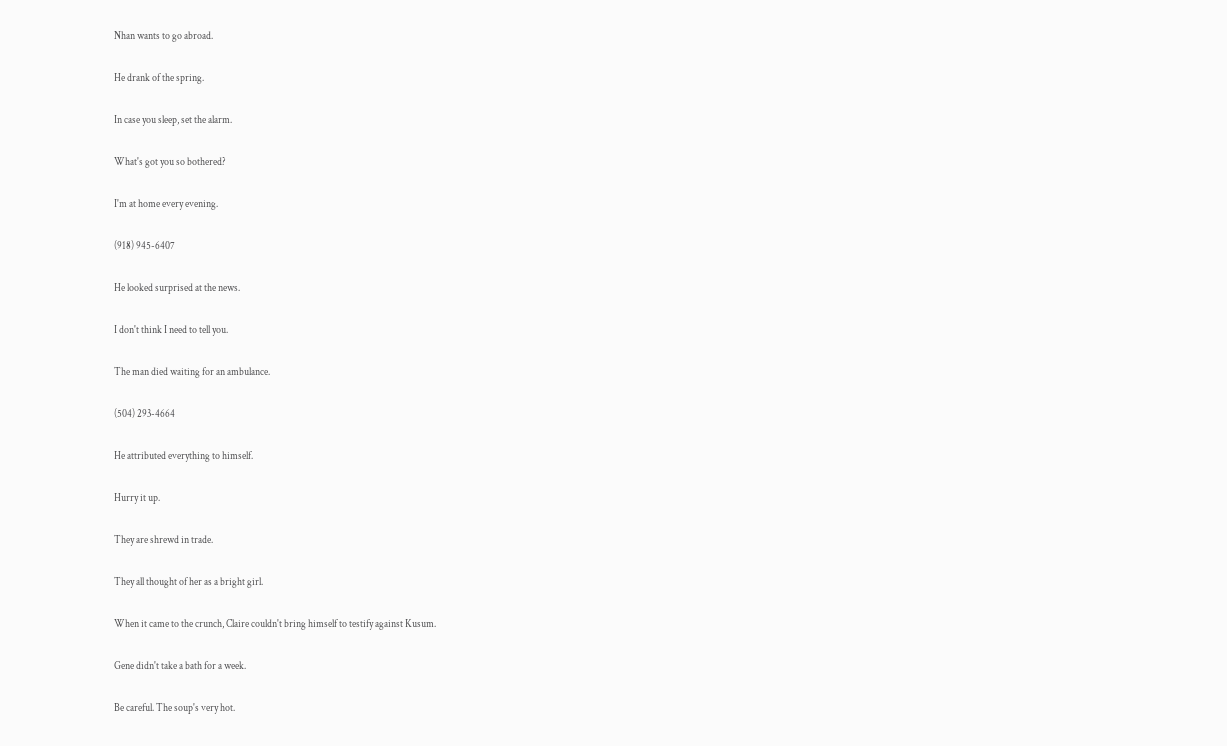Nhan wants to go abroad.

He drank of the spring.

In case you sleep, set the alarm.

What's got you so bothered?

I'm at home every evening.

(918) 945-6407

He looked surprised at the news.

I don't think I need to tell you.

The man died waiting for an ambulance.

(504) 293-4664

He attributed everything to himself.

Hurry it up.

They are shrewd in trade.

They all thought of her as a bright girl.

When it came to the crunch, Claire couldn't bring himself to testify against Kusum.

Gene didn't take a bath for a week.

Be careful. The soup's very hot.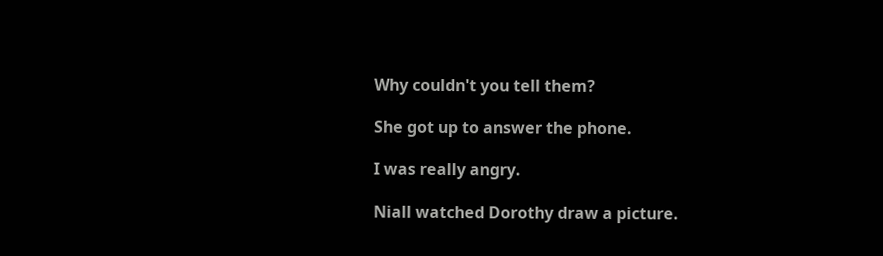Why couldn't you tell them?

She got up to answer the phone.

I was really angry.

Niall watched Dorothy draw a picture.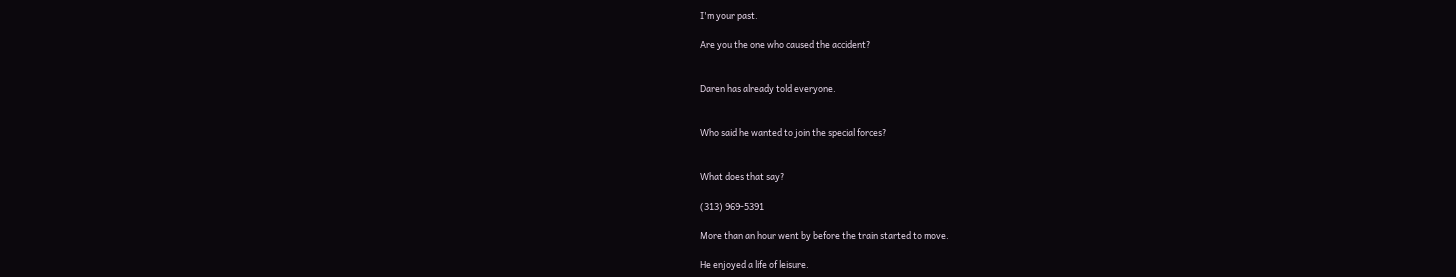I'm your past.

Are you the one who caused the accident?


Daren has already told everyone.


Who said he wanted to join the special forces?


What does that say?

(313) 969-5391

More than an hour went by before the train started to move.

He enjoyed a life of leisure.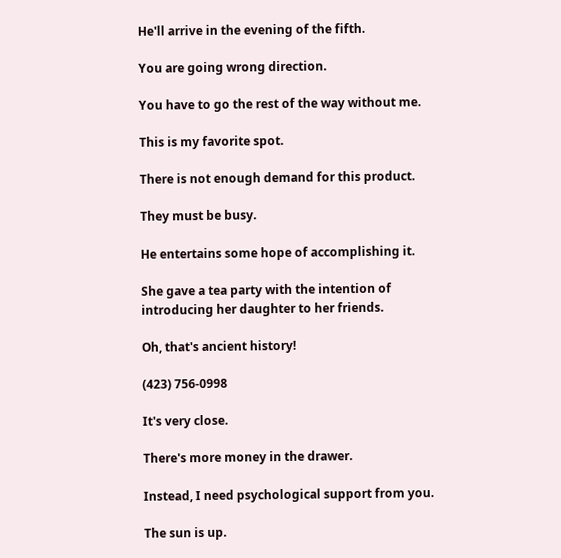He'll arrive in the evening of the fifth.

You are going wrong direction.

You have to go the rest of the way without me.

This is my favorite spot.

There is not enough demand for this product.

They must be busy.

He entertains some hope of accomplishing it.

She gave a tea party with the intention of introducing her daughter to her friends.

Oh, that's ancient history!

(423) 756-0998

It's very close.

There's more money in the drawer.

Instead, I need psychological support from you.

The sun is up.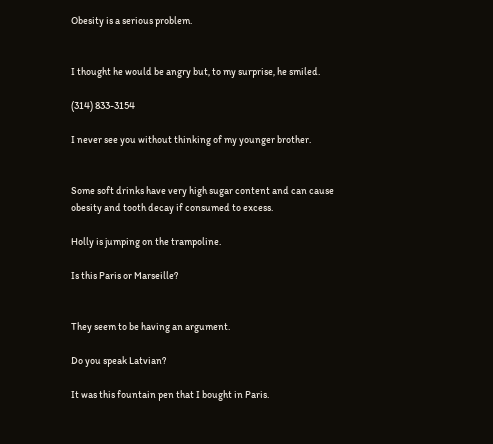Obesity is a serious problem.


I thought he would be angry but, to my surprise, he smiled.

(314) 833-3154

I never see you without thinking of my younger brother.


Some soft drinks have very high sugar content and can cause obesity and tooth decay if consumed to excess.

Holly is jumping on the trampoline.

Is this Paris or Marseille?


They seem to be having an argument.

Do you speak Latvian?

It was this fountain pen that I bought in Paris.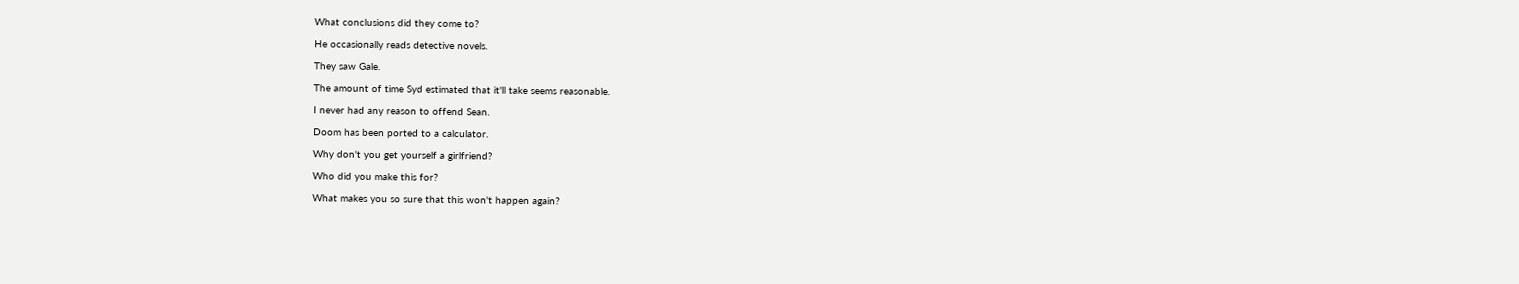What conclusions did they come to?

He occasionally reads detective novels.

They saw Gale.

The amount of time Syd estimated that it'll take seems reasonable.

I never had any reason to offend Sean.

Doom has been ported to a calculator.

Why don't you get yourself a girlfriend?

Who did you make this for?

What makes you so sure that this won't happen again?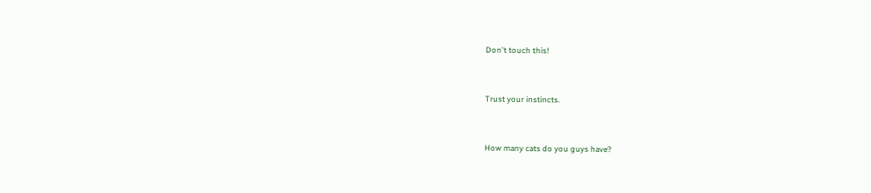Don't touch this!


Trust your instincts.


How many cats do you guys have?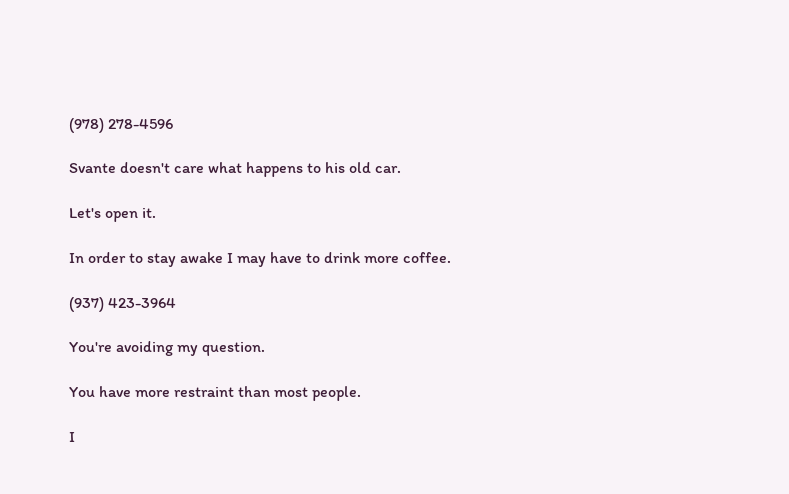(978) 278-4596

Svante doesn't care what happens to his old car.

Let's open it.

In order to stay awake I may have to drink more coffee.

(937) 423-3964

You're avoiding my question.

You have more restraint than most people.

I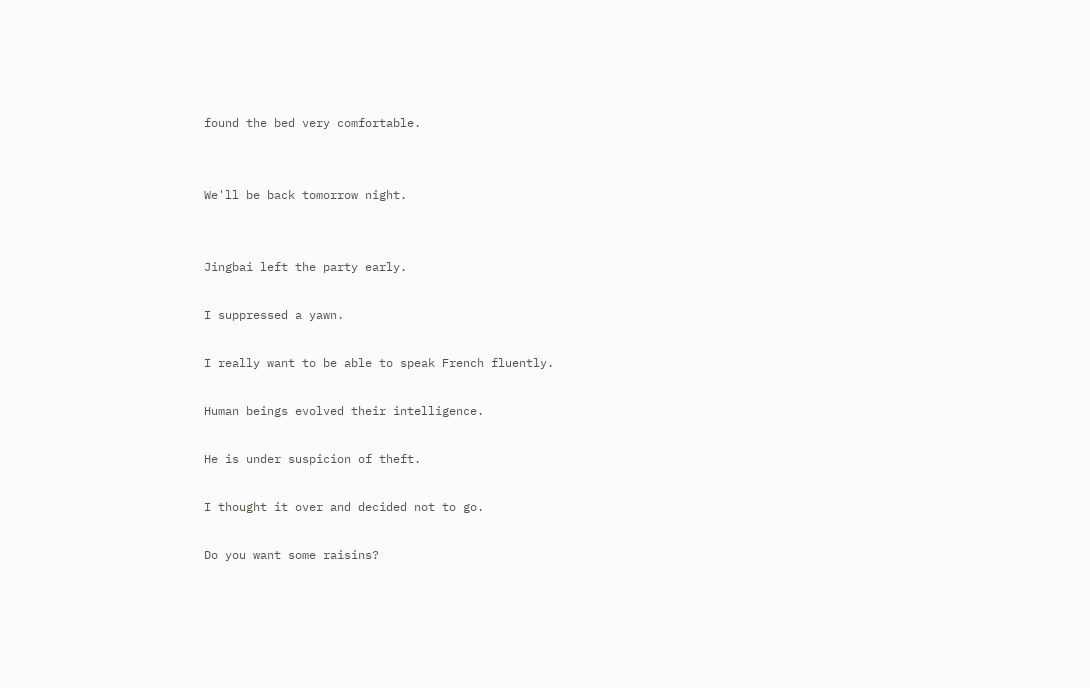found the bed very comfortable.


We'll be back tomorrow night.


Jingbai left the party early.

I suppressed a yawn.

I really want to be able to speak French fluently.

Human beings evolved their intelligence.

He is under suspicion of theft.

I thought it over and decided not to go.

Do you want some raisins?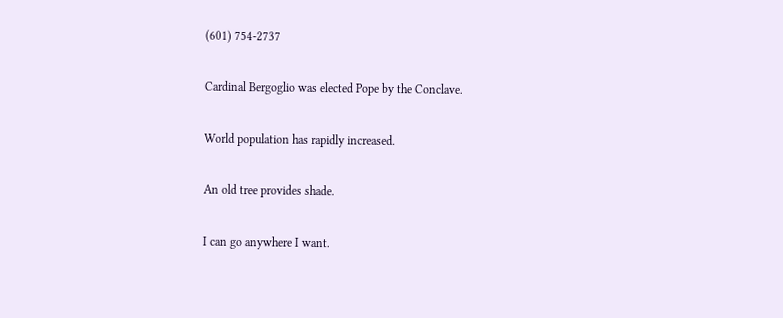(601) 754-2737

Cardinal Bergoglio was elected Pope by the Conclave.

World population has rapidly increased.

An old tree provides shade.

I can go anywhere I want.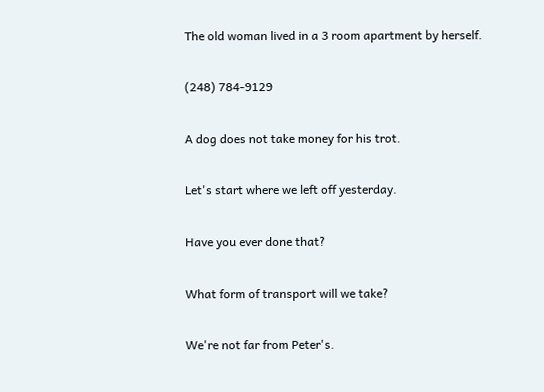The old woman lived in a 3 room apartment by herself.

(248) 784-9129

A dog does not take money for his trot.

Let's start where we left off yesterday.

Have you ever done that?

What form of transport will we take?

We're not far from Peter's.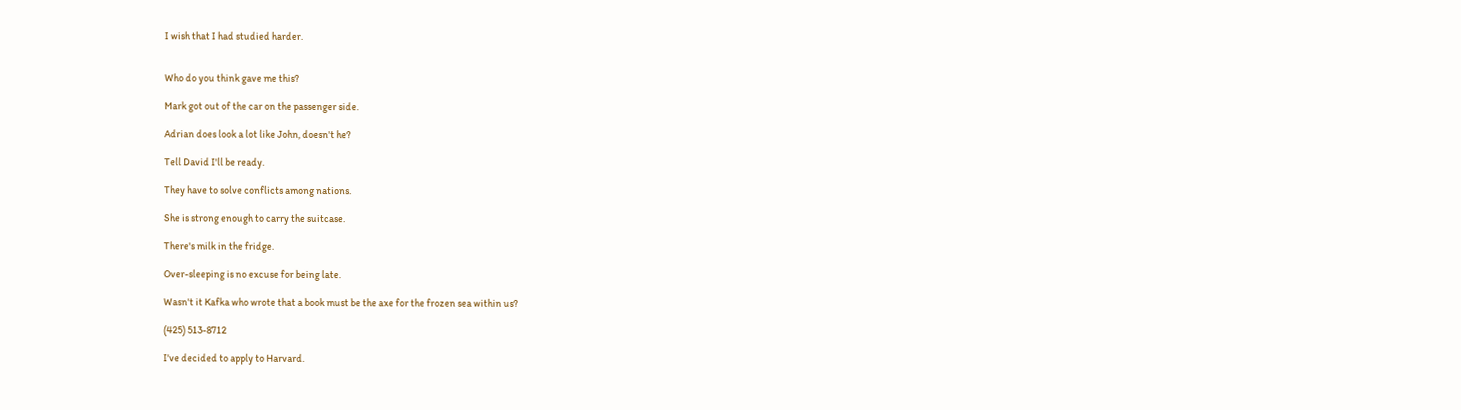I wish that I had studied harder.


Who do you think gave me this?

Mark got out of the car on the passenger side.

Adrian does look a lot like John, doesn't he?

Tell David I'll be ready.

They have to solve conflicts among nations.

She is strong enough to carry the suitcase.

There's milk in the fridge.

Over-sleeping is no excuse for being late.

Wasn't it Kafka who wrote that a book must be the axe for the frozen sea within us?

(425) 513-8712

I've decided to apply to Harvard.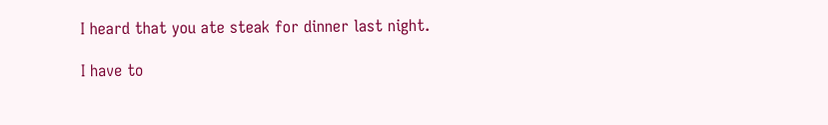I heard that you ate steak for dinner last night.

I have to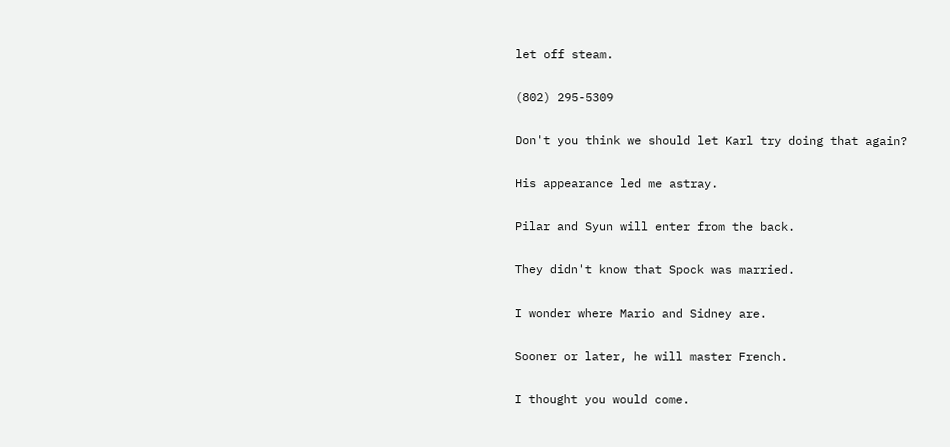let off steam.

(802) 295-5309

Don't you think we should let Karl try doing that again?

His appearance led me astray.

Pilar and Syun will enter from the back.

They didn't know that Spock was married.

I wonder where Mario and Sidney are.

Sooner or later, he will master French.

I thought you would come.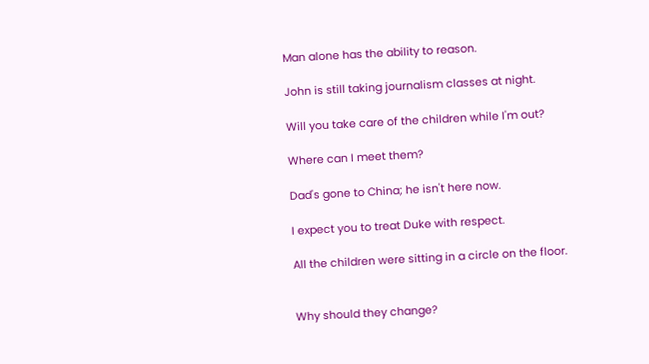Man alone has the ability to reason.

John is still taking journalism classes at night.

Will you take care of the children while I'm out?

Where can I meet them?

Dad's gone to China; he isn't here now.

I expect you to treat Duke with respect.

All the children were sitting in a circle on the floor.


Why should they change?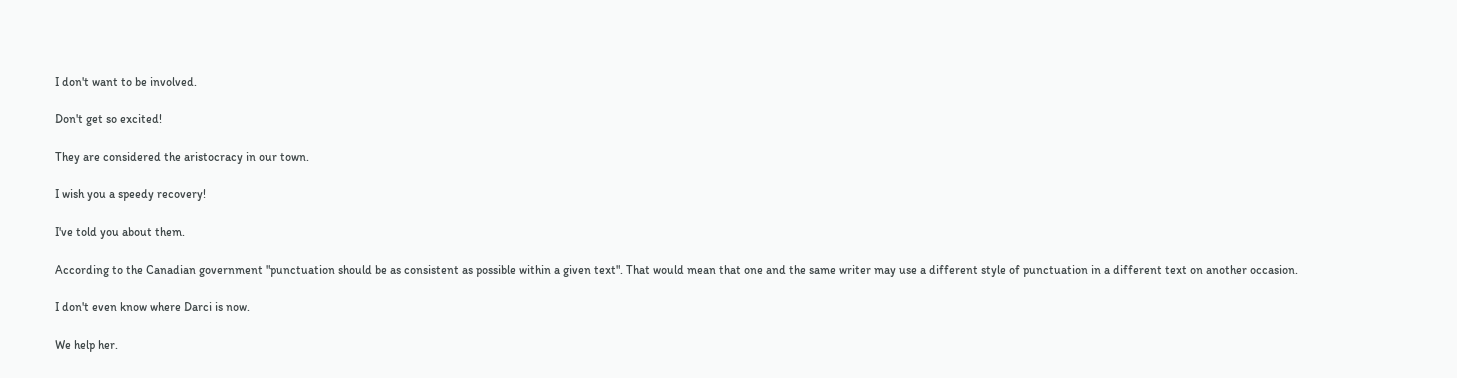I don't want to be involved.

Don't get so excited!

They are considered the aristocracy in our town.

I wish you a speedy recovery!

I've told you about them.

According to the Canadian government "punctuation should be as consistent as possible within a given text". That would mean that one and the same writer may use a different style of punctuation in a different text on another occasion.

I don't even know where Darci is now.

We help her.